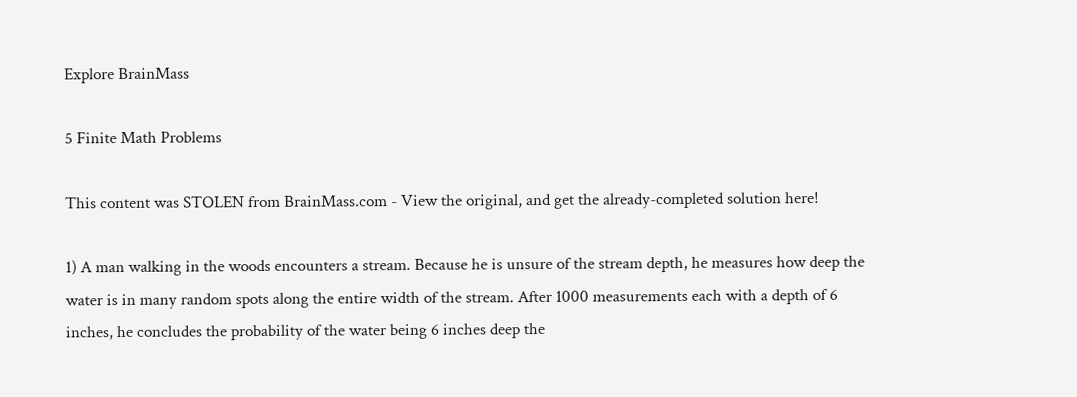Explore BrainMass

5 Finite Math Problems

This content was STOLEN from BrainMass.com - View the original, and get the already-completed solution here!

1) A man walking in the woods encounters a stream. Because he is unsure of the stream depth, he measures how deep the water is in many random spots along the entire width of the stream. After 1000 measurements each with a depth of 6 inches, he concludes the probability of the water being 6 inches deep the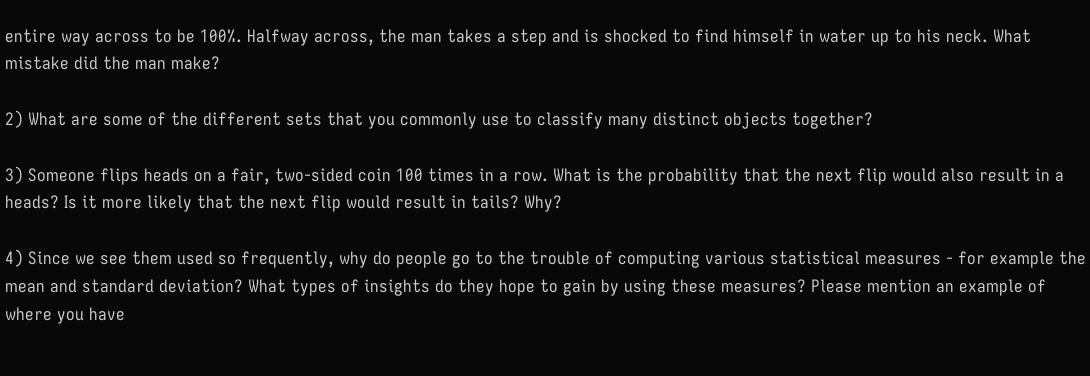entire way across to be 100%. Halfway across, the man takes a step and is shocked to find himself in water up to his neck. What mistake did the man make?

2) What are some of the different sets that you commonly use to classify many distinct objects together?

3) Someone flips heads on a fair, two-sided coin 100 times in a row. What is the probability that the next flip would also result in a heads? Is it more likely that the next flip would result in tails? Why?

4) Since we see them used so frequently, why do people go to the trouble of computing various statistical measures - for example the mean and standard deviation? What types of insights do they hope to gain by using these measures? Please mention an example of where you have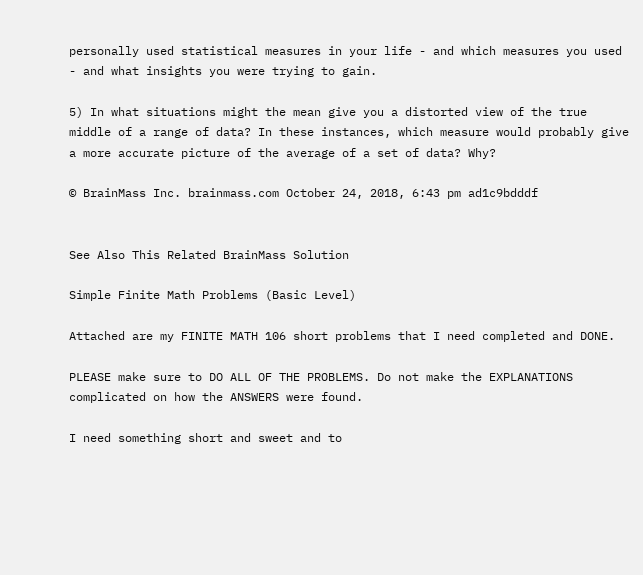personally used statistical measures in your life - and which measures you used - and what insights you were trying to gain.

5) In what situations might the mean give you a distorted view of the true middle of a range of data? In these instances, which measure would probably give a more accurate picture of the average of a set of data? Why?

© BrainMass Inc. brainmass.com October 24, 2018, 6:43 pm ad1c9bdddf


See Also This Related BrainMass Solution

Simple Finite Math Problems (Basic Level)

Attached are my FINITE MATH 106 short problems that I need completed and DONE.

PLEASE make sure to DO ALL OF THE PROBLEMS. Do not make the EXPLANATIONS complicated on how the ANSWERS were found.

I need something short and sweet and to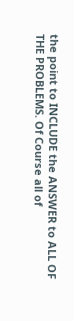the point to INCLUDE the ANSWER to ALL OF THE PROBLEMS. Of Course all of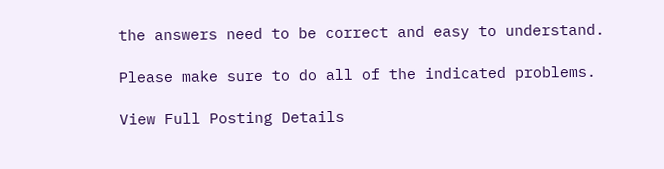the answers need to be correct and easy to understand.

Please make sure to do all of the indicated problems.

View Full Posting Details